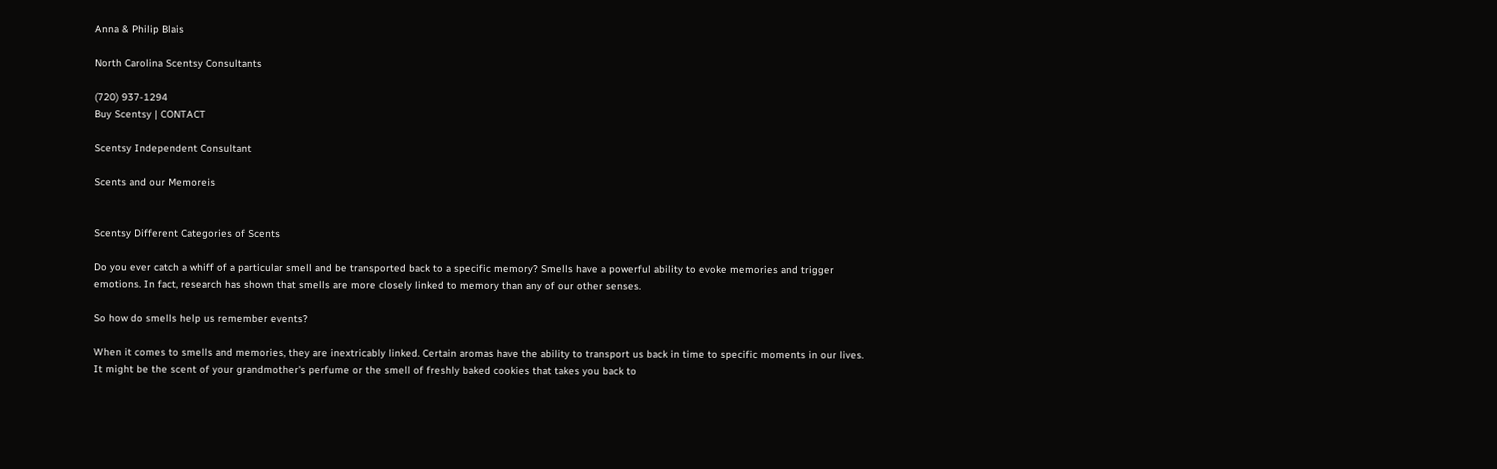Anna & Philip Blais

North Carolina Scentsy Consultants

(720) 937-1294
Buy Scentsy | CONTACT

Scentsy Independent Consultant

Scents and our Memoreis


Scentsy Different Categories of Scents

Do you ever catch a whiff of a particular smell and be transported back to a specific memory? Smells have a powerful ability to evoke memories and trigger emotions. In fact, research has shown that smells are more closely linked to memory than any of our other senses.

So how do smells help us remember events?

When it comes to smells and memories, they are inextricably linked. Certain aromas have the ability to transport us back in time to specific moments in our lives. It might be the scent of your grandmother's perfume or the smell of freshly baked cookies that takes you back to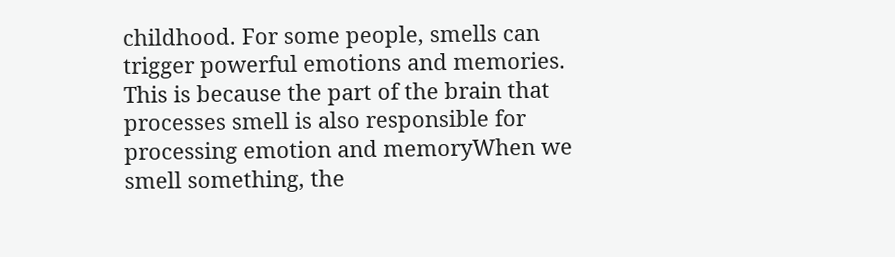childhood. For some people, smells can trigger powerful emotions and memories. This is because the part of the brain that processes smell is also responsible for processing emotion and memoryWhen we smell something, the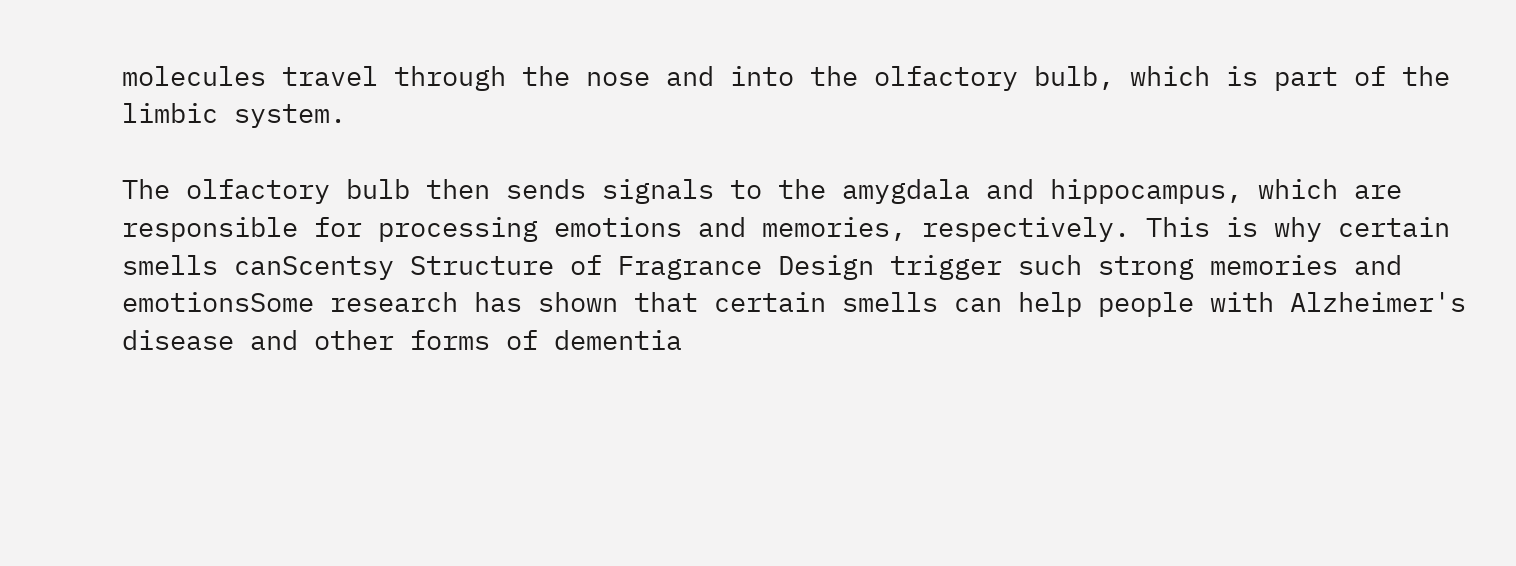molecules travel through the nose and into the olfactory bulb, which is part of the limbic system.

The olfactory bulb then sends signals to the amygdala and hippocampus, which are responsible for processing emotions and memories, respectively. This is why certain smells canScentsy Structure of Fragrance Design trigger such strong memories and emotionsSome research has shown that certain smells can help people with Alzheimer's disease and other forms of dementia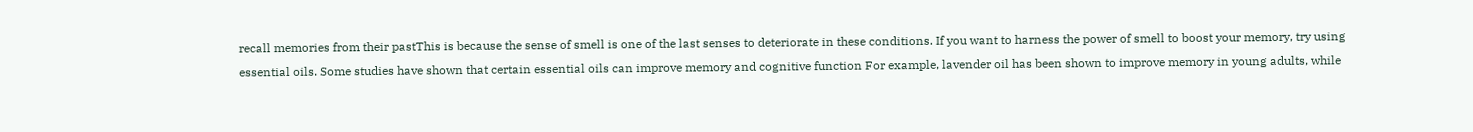recall memories from their pastThis is because the sense of smell is one of the last senses to deteriorate in these conditions. If you want to harness the power of smell to boost your memory, try using essential oils. Some studies have shown that certain essential oils can improve memory and cognitive function For example, lavender oil has been shown to improve memory in young adults, while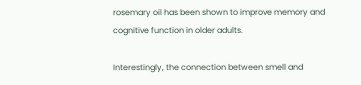rosemary oil has been shown to improve memory and cognitive function in older adults.

Interestingly, the connection between smell and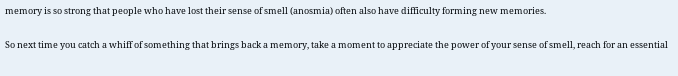memory is so strong that people who have lost their sense of smell (anosmia) often also have difficulty forming new memories.

So next time you catch a whiff of something that brings back a memory, take a moment to appreciate the power of your sense of smell, reach for an essential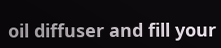oil diffuser and fill your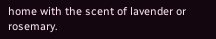home with the scent of lavender or rosemary.